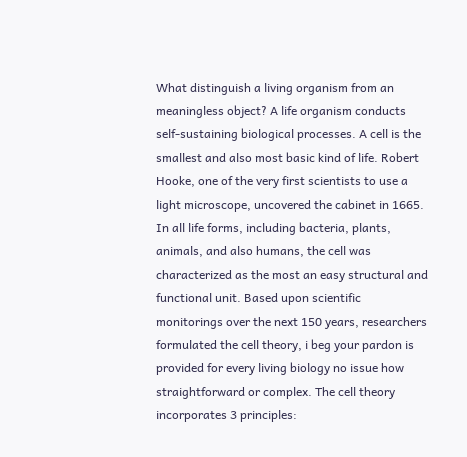What distinguish a living organism from an meaningless object? A life organism conducts self-sustaining biological processes. A cell is the smallest and also most basic kind of life. Robert Hooke, one of the very first scientists to use a light microscope, uncovered the cabinet in 1665. In all life forms, including bacteria, plants, animals, and also humans, the cell was characterized as the most an easy structural and functional unit. Based upon scientific monitorings over the next 150 years, researchers formulated the cell theory, i beg your pardon is provided for every living biology no issue how straightforward or complex. The cell theory incorporates 3 principles: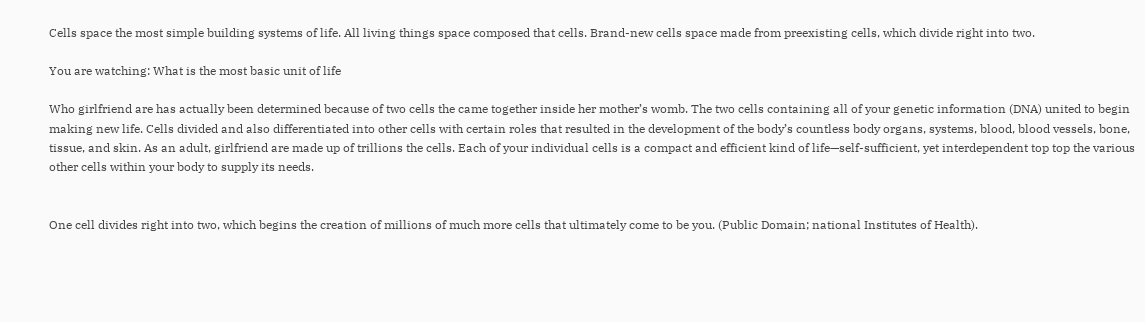Cells space the most simple building systems of life. All living things space composed that cells. Brand-new cells space made from preexisting cells, which divide right into two.

You are watching: What is the most basic unit of life

Who girlfriend are has actually been determined because of two cells the came together inside her mother’s womb. The two cells containing all of your genetic information (DNA) united to begin making new life. Cells divided and also differentiated into other cells with certain roles that resulted in the development of the body’s countless body organs, systems, blood, blood vessels, bone, tissue, and skin. As an adult, girlfriend are made up of trillions the cells. Each of your individual cells is a compact and efficient kind of life—self-sufficient, yet interdependent top top the various other cells within your body to supply its needs.


One cell divides right into two, which begins the creation of millions of much more cells that ultimately come to be you. (Public Domain; national Institutes of Health).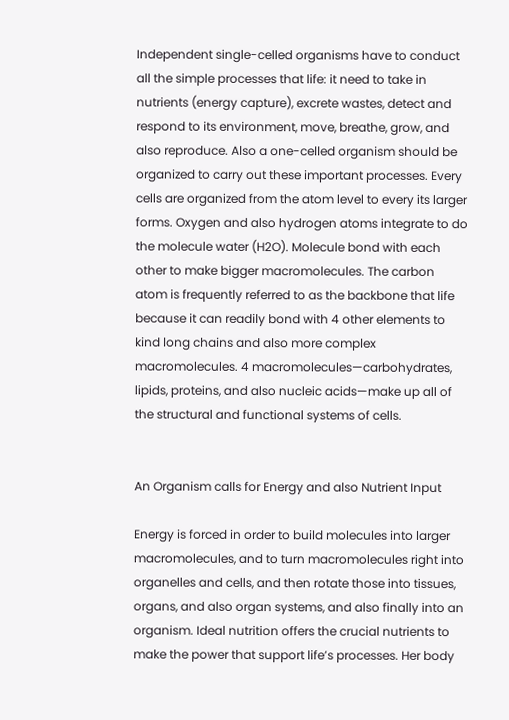Independent single-celled organisms have to conduct all the simple processes that life: it need to take in nutrients (energy capture), excrete wastes, detect and respond to its environment, move, breathe, grow, and also reproduce. Also a one-celled organism should be organized to carry out these important processes. Every cells are organized from the atom level to every its larger forms. Oxygen and also hydrogen atoms integrate to do the molecule water (H2O). Molecule bond with each other to make bigger macromolecules. The carbon atom is frequently referred to as the backbone that life because it can readily bond with 4 other elements to kind long chains and also more complex macromolecules. 4 macromolecules—carbohydrates, lipids, proteins, and also nucleic acids—make up all of the structural and functional systems of cells.


An Organism calls for Energy and also Nutrient Input

Energy is forced in order to build molecules into larger macromolecules, and to turn macromolecules right into organelles and cells, and then rotate those into tissues, organs, and also organ systems, and also finally into an organism. Ideal nutrition offers the crucial nutrients to make the power that support life’s processes. Her body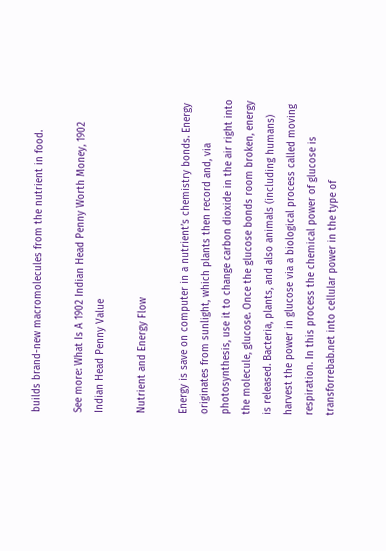builds brand-new macromolecules from the nutrient in food.

See more: What Is A 1902 Indian Head Penny Worth Money, 1902 Indian Head Penny Value

Nutrient and Energy Flow

Energy is save on computer in a nutrient’s chemistry bonds. Energy originates from sunlight, which plants then record and, via photosynthesis, use it to change carbon dioxide in the air right into the molecule, glucose. Once the glucose bonds room broken, energy is released. Bacteria, plants, and also animals (including humans) harvest the power in glucose via a biological process called moving respiration. In this process the chemical power of glucose is transforrebab.net into cellular power in the type of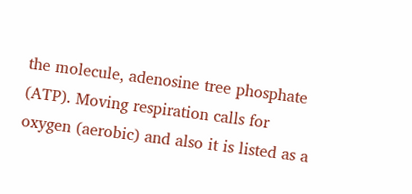the molecule, adenosine tree phosphate (ATP). Moving respiration calls for oxygen (aerobic) and also it is listed as a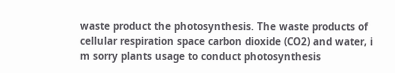waste product the photosynthesis. The waste products of cellular respiration space carbon dioxide (CO2) and water, i m sorry plants usage to conduct photosynthesis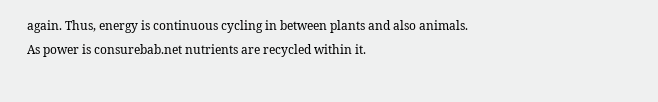again. Thus, energy is continuous cycling in between plants and also animals. As power is consurebab.net nutrients are recycled within it.